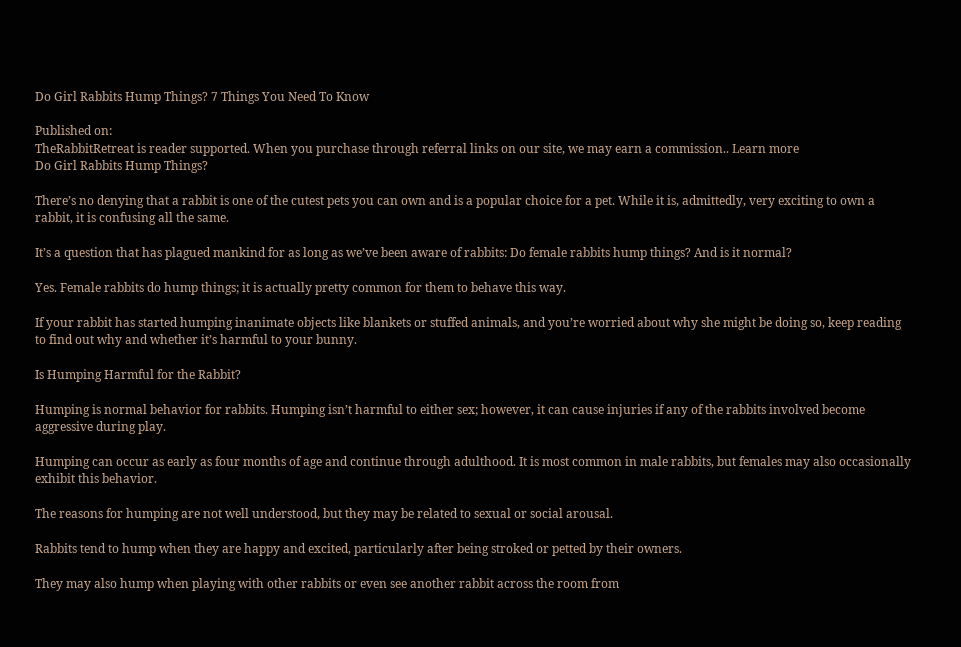Do Girl Rabbits Hump Things? 7 Things You Need To Know

Published on:
TheRabbitRetreat is reader supported. When you purchase through referral links on our site, we may earn a commission.. Learn more
Do Girl Rabbits Hump Things?

There’s no denying that a rabbit is one of the cutest pets you can own and is a popular choice for a pet. While it is, admittedly, very exciting to own a rabbit, it is confusing all the same.

It’s a question that has plagued mankind for as long as we’ve been aware of rabbits: Do female rabbits hump things? And is it normal?

Yes. Female rabbits do hump things; it is actually pretty common for them to behave this way.

If your rabbit has started humping inanimate objects like blankets or stuffed animals, and you’re worried about why she might be doing so, keep reading to find out why and whether it’s harmful to your bunny.

Is Humping Harmful for the Rabbit?

Humping is normal behavior for rabbits. Humping isn’t harmful to either sex; however, it can cause injuries if any of the rabbits involved become aggressive during play.

Humping can occur as early as four months of age and continue through adulthood. It is most common in male rabbits, but females may also occasionally exhibit this behavior.

The reasons for humping are not well understood, but they may be related to sexual or social arousal.

Rabbits tend to hump when they are happy and excited, particularly after being stroked or petted by their owners.

They may also hump when playing with other rabbits or even see another rabbit across the room from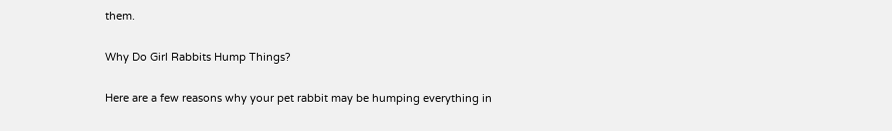them.

Why Do Girl Rabbits Hump Things?

Here are a few reasons why your pet rabbit may be humping everything in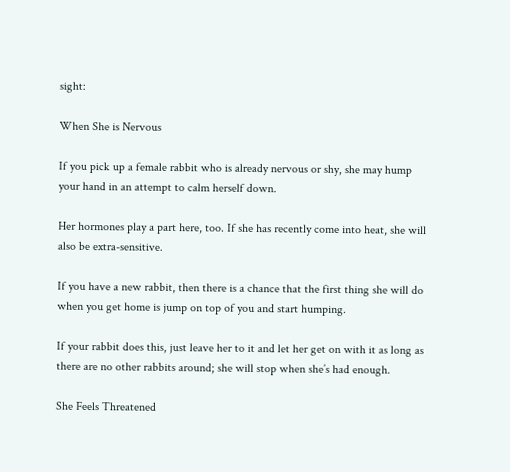sight:

When She is Nervous

If you pick up a female rabbit who is already nervous or shy, she may hump your hand in an attempt to calm herself down.

Her hormones play a part here, too. If she has recently come into heat, she will also be extra-sensitive.

If you have a new rabbit, then there is a chance that the first thing she will do when you get home is jump on top of you and start humping.

If your rabbit does this, just leave her to it and let her get on with it as long as there are no other rabbits around; she will stop when she’s had enough.

She Feels Threatened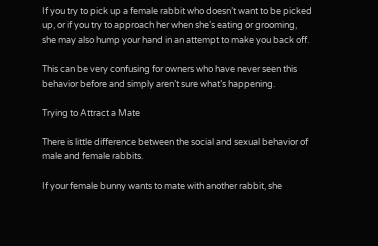If you try to pick up a female rabbit who doesn’t want to be picked up, or if you try to approach her when she’s eating or grooming, she may also hump your hand in an attempt to make you back off.

This can be very confusing for owners who have never seen this behavior before and simply aren’t sure what’s happening.

Trying to Attract a Mate

There is little difference between the social and sexual behavior of male and female rabbits.

If your female bunny wants to mate with another rabbit, she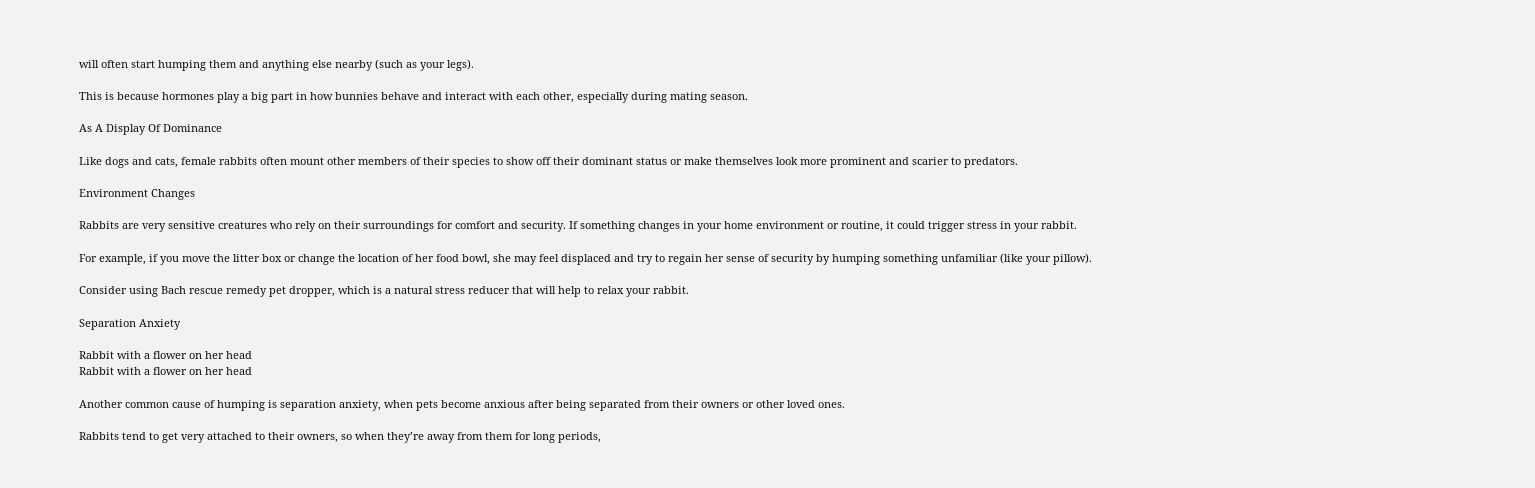will often start humping them and anything else nearby (such as your legs).

This is because hormones play a big part in how bunnies behave and interact with each other, especially during mating season.

As A Display Of Dominance

Like dogs and cats, female rabbits often mount other members of their species to show off their dominant status or make themselves look more prominent and scarier to predators.

Environment Changes

Rabbits are very sensitive creatures who rely on their surroundings for comfort and security. If something changes in your home environment or routine, it could trigger stress in your rabbit.

For example, if you move the litter box or change the location of her food bowl, she may feel displaced and try to regain her sense of security by humping something unfamiliar (like your pillow).

Consider using Bach rescue remedy pet dropper, which is a natural stress reducer that will help to relax your rabbit.

Separation Anxiety

Rabbit with a flower on her head
Rabbit with a flower on her head

Another common cause of humping is separation anxiety, when pets become anxious after being separated from their owners or other loved ones.

Rabbits tend to get very attached to their owners, so when they’re away from them for long periods,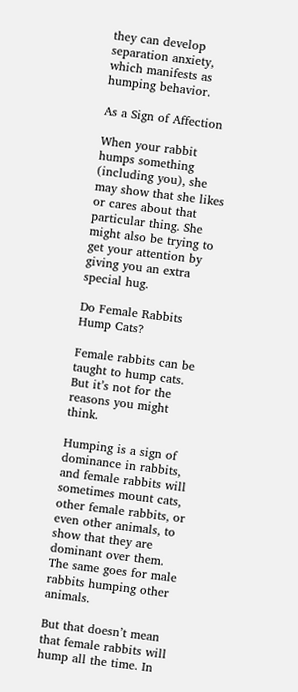they can develop separation anxiety, which manifests as humping behavior.

As a Sign of Affection

When your rabbit humps something (including you), she may show that she likes or cares about that particular thing. She might also be trying to get your attention by giving you an extra special hug.

Do Female Rabbits Hump Cats?

Female rabbits can be taught to hump cats. But it’s not for the reasons you might think.

Humping is a sign of dominance in rabbits, and female rabbits will sometimes mount cats, other female rabbits, or even other animals, to show that they are dominant over them. The same goes for male rabbits humping other animals.

But that doesn’t mean that female rabbits will hump all the time. In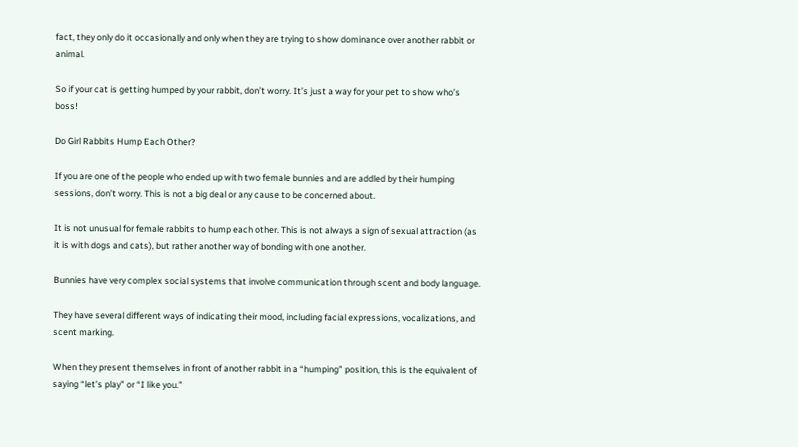fact, they only do it occasionally and only when they are trying to show dominance over another rabbit or animal.

So if your cat is getting humped by your rabbit, don’t worry. It’s just a way for your pet to show who’s boss!

Do Girl Rabbits Hump Each Other?

If you are one of the people who ended up with two female bunnies and are addled by their humping sessions, don’t worry. This is not a big deal or any cause to be concerned about.

It is not unusual for female rabbits to hump each other. This is not always a sign of sexual attraction (as it is with dogs and cats), but rather another way of bonding with one another.

Bunnies have very complex social systems that involve communication through scent and body language.

They have several different ways of indicating their mood, including facial expressions, vocalizations, and scent marking.

When they present themselves in front of another rabbit in a “humping” position, this is the equivalent of saying “let’s play” or “I like you.”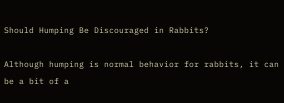Should Humping Be Discouraged in Rabbits?

Although humping is normal behavior for rabbits, it can be a bit of a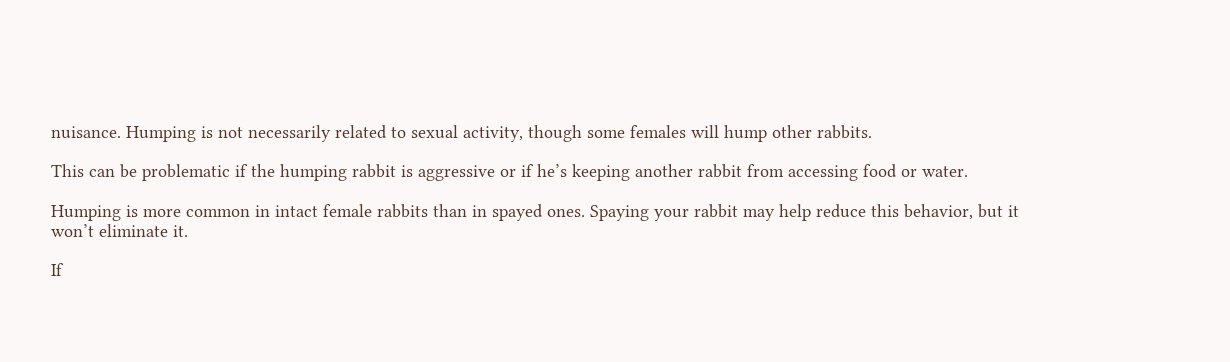nuisance. Humping is not necessarily related to sexual activity, though some females will hump other rabbits.

This can be problematic if the humping rabbit is aggressive or if he’s keeping another rabbit from accessing food or water.

Humping is more common in intact female rabbits than in spayed ones. Spaying your rabbit may help reduce this behavior, but it won’t eliminate it.

If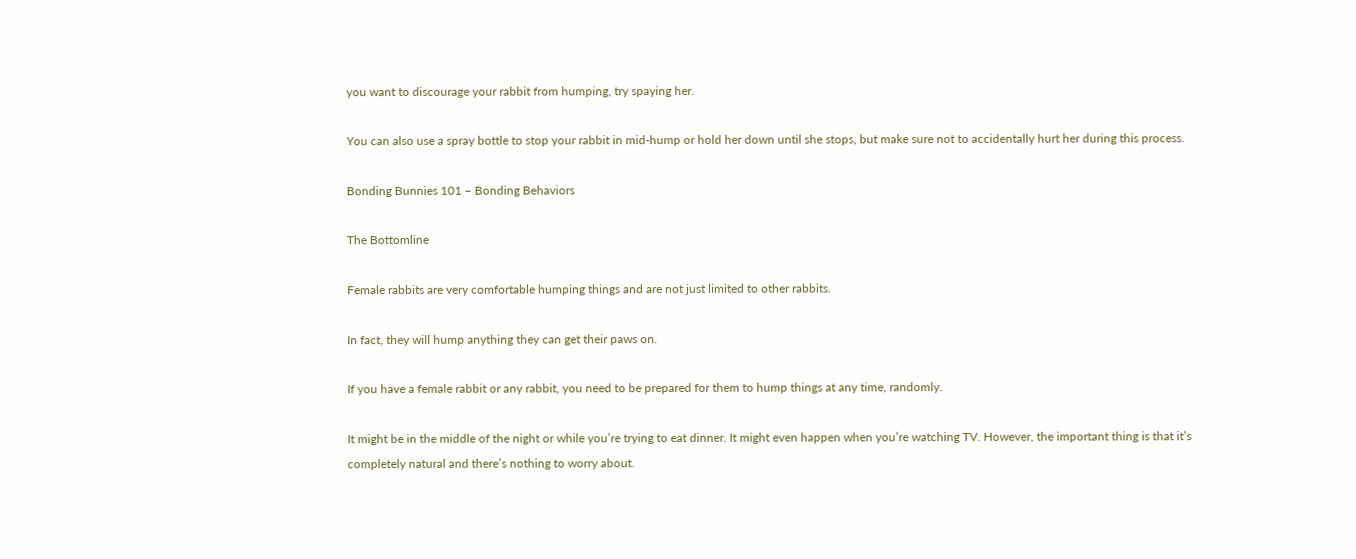you want to discourage your rabbit from humping, try spaying her.

You can also use a spray bottle to stop your rabbit in mid-hump or hold her down until she stops, but make sure not to accidentally hurt her during this process.

Bonding Bunnies 101 – Bonding Behaviors

The Bottomline

Female rabbits are very comfortable humping things and are not just limited to other rabbits.

In fact, they will hump anything they can get their paws on.

If you have a female rabbit or any rabbit, you need to be prepared for them to hump things at any time, randomly.

It might be in the middle of the night or while you’re trying to eat dinner. It might even happen when you’re watching TV. However, the important thing is that it’s completely natural and there’s nothing to worry about.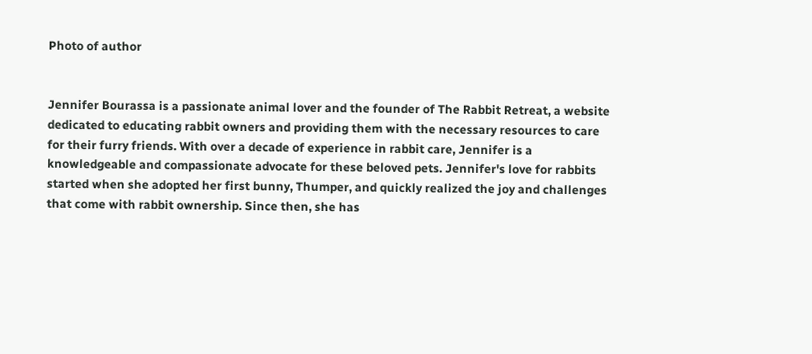Photo of author


Jennifer Bourassa is a passionate animal lover and the founder of The Rabbit Retreat, a website dedicated to educating rabbit owners and providing them with the necessary resources to care for their furry friends. With over a decade of experience in rabbit care, Jennifer is a knowledgeable and compassionate advocate for these beloved pets. Jennifer's love for rabbits started when she adopted her first bunny, Thumper, and quickly realized the joy and challenges that come with rabbit ownership. Since then, she has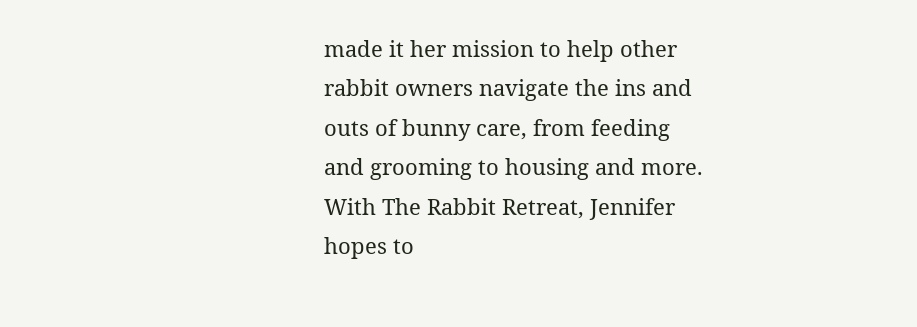made it her mission to help other rabbit owners navigate the ins and outs of bunny care, from feeding and grooming to housing and more. With The Rabbit Retreat, Jennifer hopes to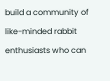build a community of like-minded rabbit enthusiasts who can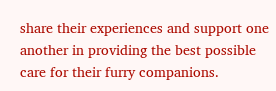share their experiences and support one another in providing the best possible care for their furry companions.